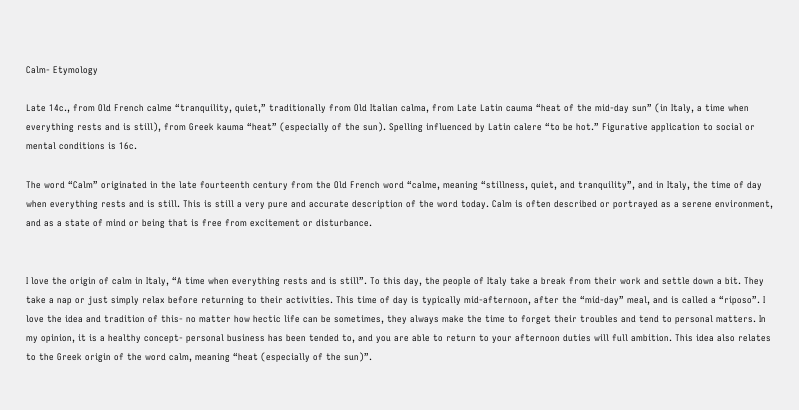Calm- Etymology

Late 14c., from Old French calme “tranquility, quiet,” traditionally from Old Italian calma, from Late Latin cauma “heat of the mid-day sun” (in Italy, a time when everything rests and is still), from Greek kauma “heat” (especially of the sun). Spelling influenced by Latin calere “to be hot.” Figurative application to social or mental conditions is 16c.

The word “Calm” originated in the late fourteenth century from the Old French word “calme, meaning “stillness, quiet, and tranquility”, and in Italy, the time of day when everything rests and is still. This is still a very pure and accurate description of the word today. Calm is often described or portrayed as a serene environment, and as a state of mind or being that is free from excitement or disturbance.


I love the origin of calm in Italy, “A time when everything rests and is still”. To this day, the people of Italy take a break from their work and settle down a bit. They take a nap or just simply relax before returning to their activities. This time of day is typically mid-afternoon, after the “mid-day” meal, and is called a “riposo”. I love the idea and tradition of this- no matter how hectic life can be sometimes, they always make the time to forget their troubles and tend to personal matters. In my opinion, it is a healthy concept- personal business has been tended to, and you are able to return to your afternoon duties will full ambition. This idea also relates to the Greek origin of the word calm, meaning “heat (especially of the sun)”.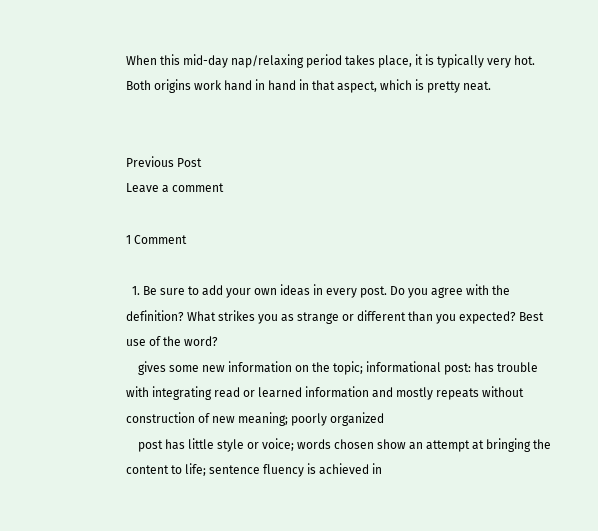When this mid-day nap/relaxing period takes place, it is typically very hot. Both origins work hand in hand in that aspect, which is pretty neat.


Previous Post
Leave a comment

1 Comment

  1. Be sure to add your own ideas in every post. Do you agree with the definition? What strikes you as strange or different than you expected? Best use of the word?
    gives some new information on the topic; informational post: has trouble with integrating read or learned information and mostly repeats without construction of new meaning; poorly organized
    post has little style or voice; words chosen show an attempt at bringing the content to life; sentence fluency is achieved in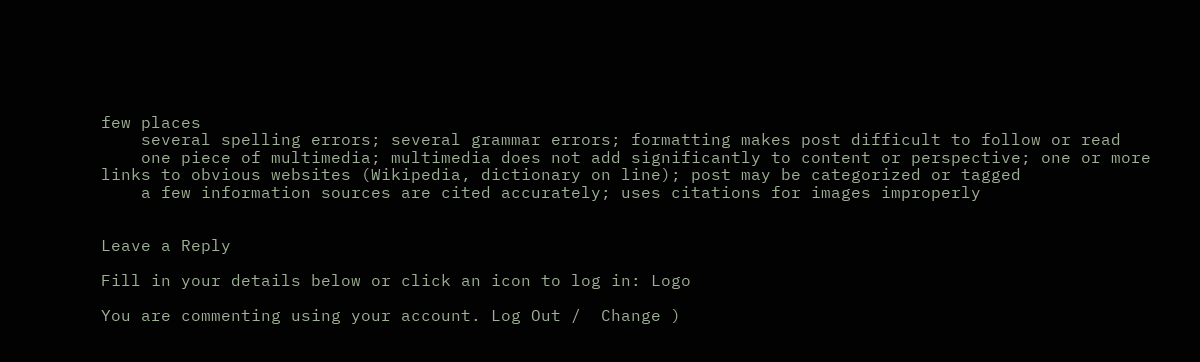few places
    several spelling errors; several grammar errors; formatting makes post difficult to follow or read
    one piece of multimedia; multimedia does not add significantly to content or perspective; one or more links to obvious websites (Wikipedia, dictionary on line); post may be categorized or tagged
    a few information sources are cited accurately; uses citations for images improperly


Leave a Reply

Fill in your details below or click an icon to log in: Logo

You are commenting using your account. Log Out /  Change )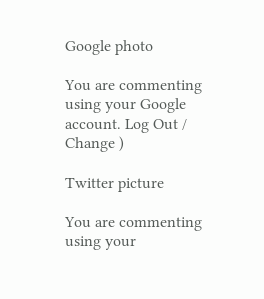Google photo

You are commenting using your Google account. Log Out /  Change )

Twitter picture

You are commenting using your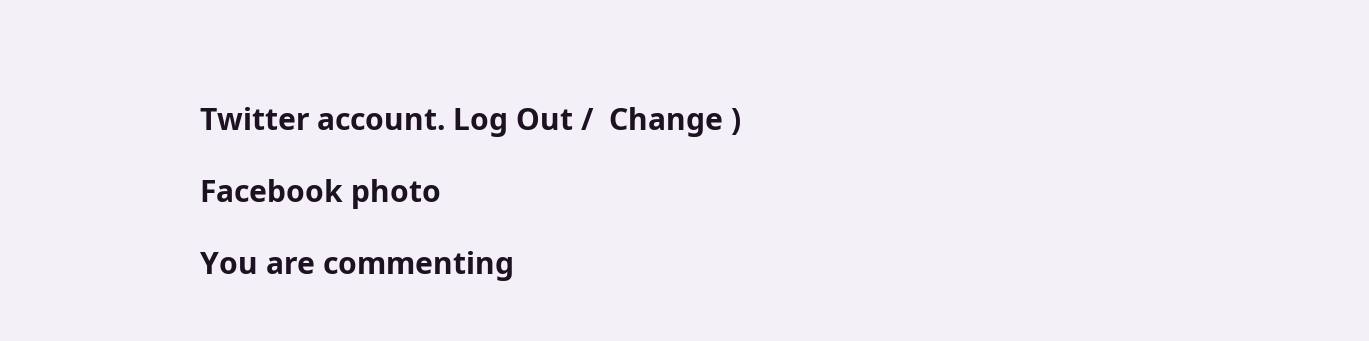Twitter account. Log Out /  Change )

Facebook photo

You are commenting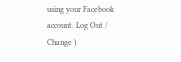using your Facebook account. Log Out /  Change )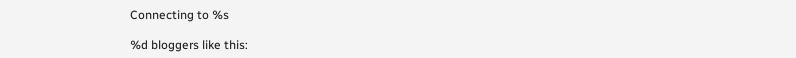Connecting to %s

%d bloggers like this: